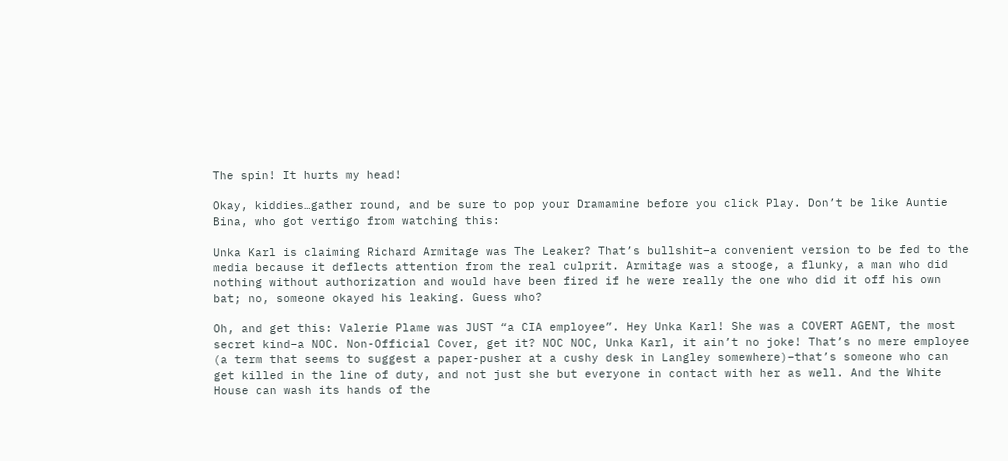The spin! It hurts my head!

Okay, kiddies…gather round, and be sure to pop your Dramamine before you click Play. Don’t be like Auntie Bina, who got vertigo from watching this:

Unka Karl is claiming Richard Armitage was The Leaker? That’s bullshit–a convenient version to be fed to the media because it deflects attention from the real culprit. Armitage was a stooge, a flunky, a man who did nothing without authorization and would have been fired if he were really the one who did it off his own bat; no, someone okayed his leaking. Guess who?

Oh, and get this: Valerie Plame was JUST “a CIA employee”. Hey Unka Karl! She was a COVERT AGENT, the most secret kind–a NOC. Non-Official Cover, get it? NOC NOC, Unka Karl, it ain’t no joke! That’s no mere employee (a term that seems to suggest a paper-pusher at a cushy desk in Langley somewhere)–that’s someone who can get killed in the line of duty, and not just she but everyone in contact with her as well. And the White House can wash its hands of the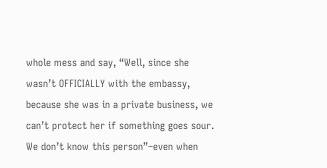whole mess and say, “Well, since she wasn’t OFFICIALLY with the embassy, because she was in a private business, we can’t protect her if something goes sour. We don’t know this person”–even when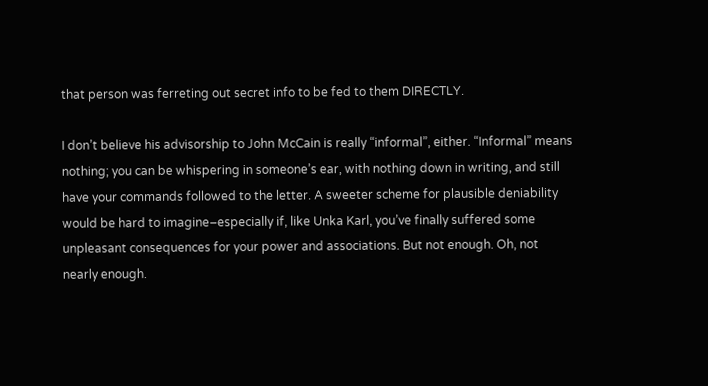that person was ferreting out secret info to be fed to them DIRECTLY.

I don’t believe his advisorship to John McCain is really “informal”, either. “Informal” means nothing; you can be whispering in someone’s ear, with nothing down in writing, and still have your commands followed to the letter. A sweeter scheme for plausible deniability would be hard to imagine–especially if, like Unka Karl, you’ve finally suffered some unpleasant consequences for your power and associations. But not enough. Oh, not nearly enough.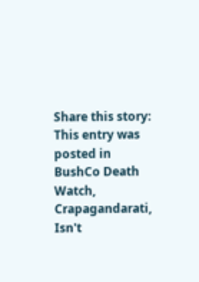Share this story:
This entry was posted in BushCo Death Watch, Crapagandarati, Isn't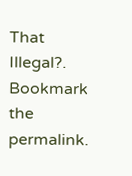That Illegal?. Bookmark the permalink.